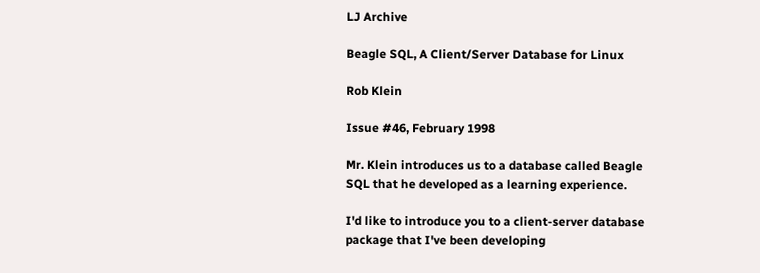LJ Archive

Beagle SQL, A Client/Server Database for Linux

Rob Klein

Issue #46, February 1998

Mr. Klein introduces us to a database called Beagle SQL that he developed as a learning experience.

I'd like to introduce you to a client-server database package that I've been developing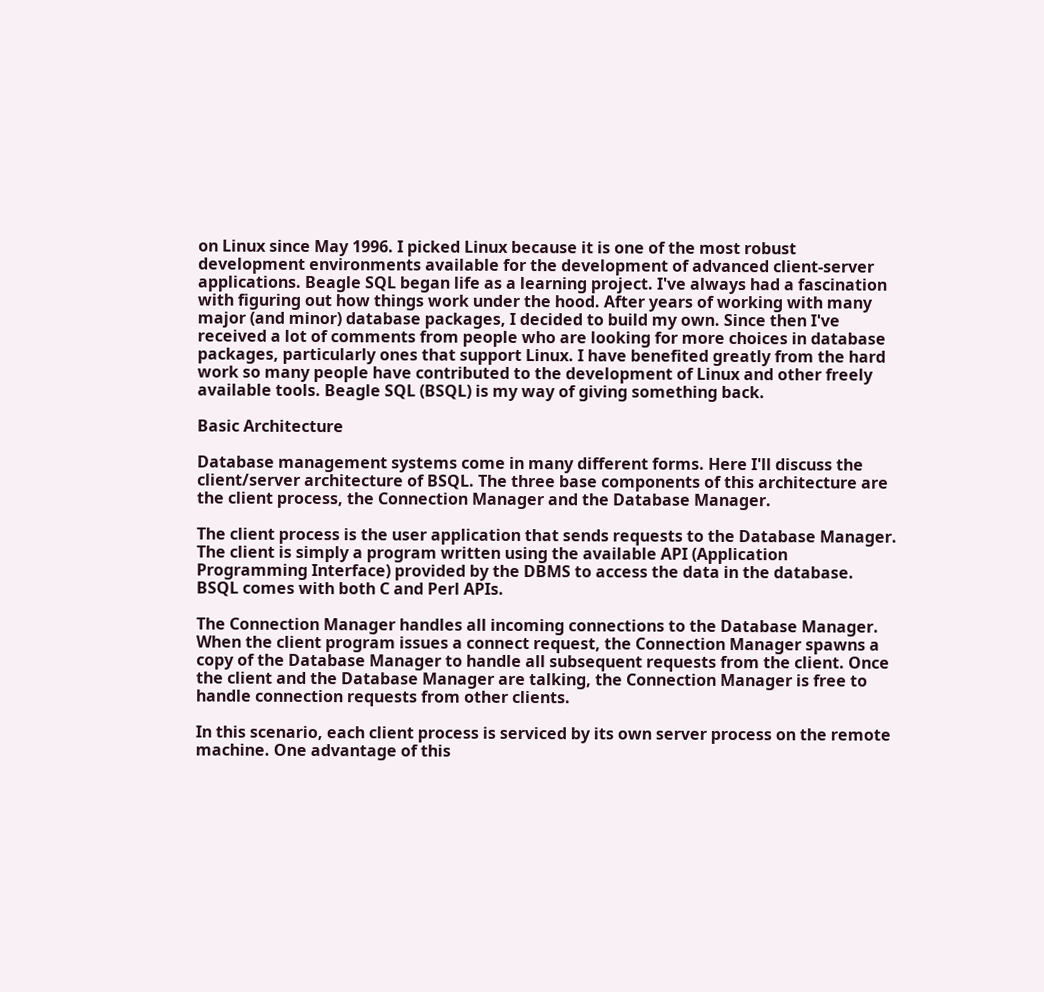on Linux since May 1996. I picked Linux because it is one of the most robust development environments available for the development of advanced client-server applications. Beagle SQL began life as a learning project. I've always had a fascination with figuring out how things work under the hood. After years of working with many major (and minor) database packages, I decided to build my own. Since then I've received a lot of comments from people who are looking for more choices in database packages, particularly ones that support Linux. I have benefited greatly from the hard work so many people have contributed to the development of Linux and other freely available tools. Beagle SQL (BSQL) is my way of giving something back.

Basic Architecture

Database management systems come in many different forms. Here I'll discuss the client/server architecture of BSQL. The three base components of this architecture are the client process, the Connection Manager and the Database Manager.

The client process is the user application that sends requests to the Database Manager. The client is simply a program written using the available API (Application Programming Interface) provided by the DBMS to access the data in the database. BSQL comes with both C and Perl APIs.

The Connection Manager handles all incoming connections to the Database Manager. When the client program issues a connect request, the Connection Manager spawns a copy of the Database Manager to handle all subsequent requests from the client. Once the client and the Database Manager are talking, the Connection Manager is free to handle connection requests from other clients.

In this scenario, each client process is serviced by its own server process on the remote machine. One advantage of this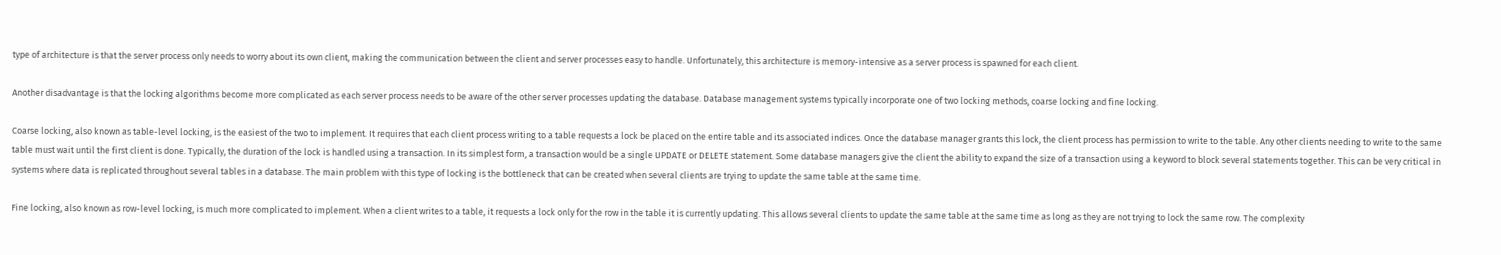type of architecture is that the server process only needs to worry about its own client, making the communication between the client and server processes easy to handle. Unfortunately, this architecture is memory-intensive as a server process is spawned for each client.

Another disadvantage is that the locking algorithms become more complicated as each server process needs to be aware of the other server processes updating the database. Database management systems typically incorporate one of two locking methods, coarse locking and fine locking.

Coarse locking, also known as table-level locking, is the easiest of the two to implement. It requires that each client process writing to a table requests a lock be placed on the entire table and its associated indices. Once the database manager grants this lock, the client process has permission to write to the table. Any other clients needing to write to the same table must wait until the first client is done. Typically, the duration of the lock is handled using a transaction. In its simplest form, a transaction would be a single UPDATE or DELETE statement. Some database managers give the client the ability to expand the size of a transaction using a keyword to block several statements together. This can be very critical in systems where data is replicated throughout several tables in a database. The main problem with this type of locking is the bottleneck that can be created when several clients are trying to update the same table at the same time.

Fine locking, also known as row-level locking, is much more complicated to implement. When a client writes to a table, it requests a lock only for the row in the table it is currently updating. This allows several clients to update the same table at the same time as long as they are not trying to lock the same row. The complexity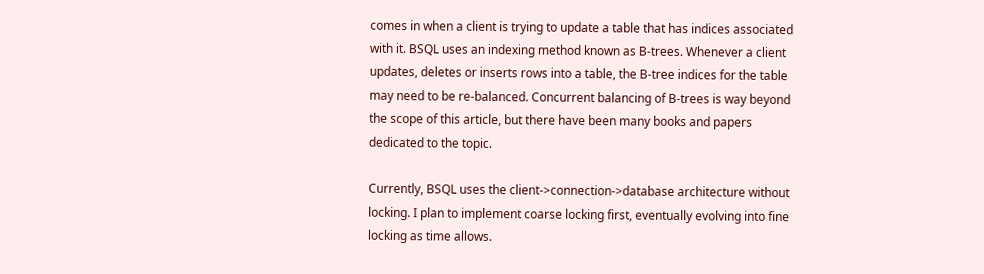comes in when a client is trying to update a table that has indices associated with it. BSQL uses an indexing method known as B-trees. Whenever a client updates, deletes or inserts rows into a table, the B-tree indices for the table may need to be re-balanced. Concurrent balancing of B-trees is way beyond the scope of this article, but there have been many books and papers dedicated to the topic.

Currently, BSQL uses the client->connection->database architecture without locking. I plan to implement coarse locking first, eventually evolving into fine locking as time allows.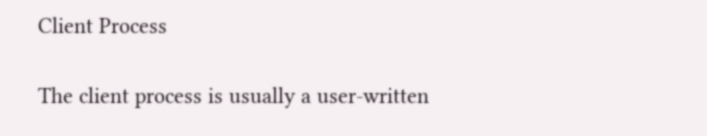Client Process

The client process is usually a user-written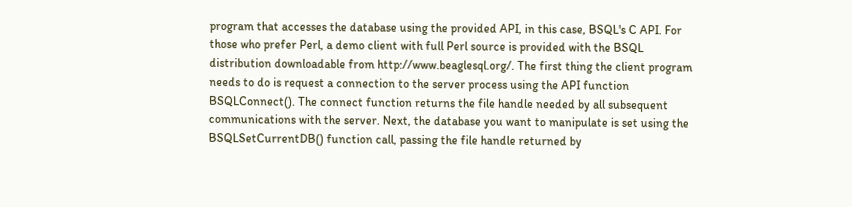program that accesses the database using the provided API, in this case, BSQL's C API. For those who prefer Perl, a demo client with full Perl source is provided with the BSQL distribution downloadable from http://www.beaglesql.org/. The first thing the client program needs to do is request a connection to the server process using the API function BSQLConnect(). The connect function returns the file handle needed by all subsequent communications with the server. Next, the database you want to manipulate is set using the BSQLSetCurrentDB() function call, passing the file handle returned by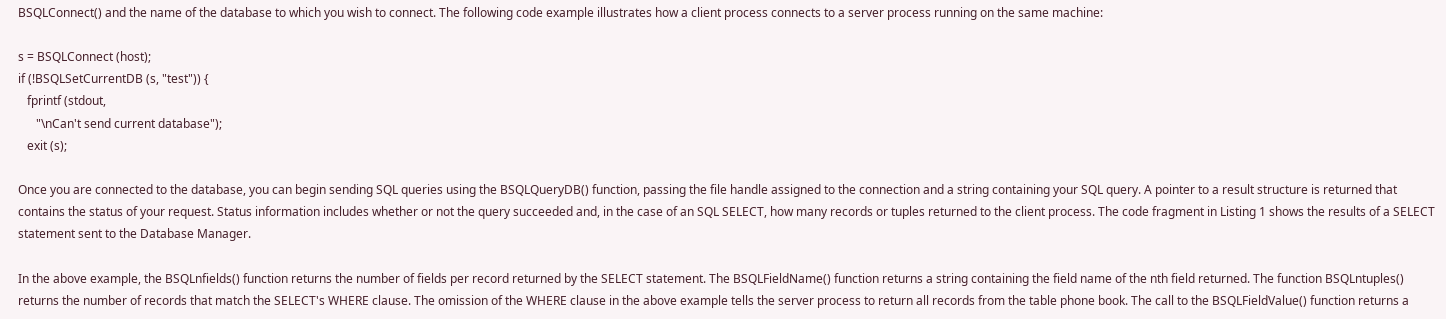BSQLConnect() and the name of the database to which you wish to connect. The following code example illustrates how a client process connects to a server process running on the same machine:

s = BSQLConnect (host);
if (!BSQLSetCurrentDB (s, "test")) {
   fprintf (stdout,
      "\nCan't send current database");
   exit (s);

Once you are connected to the database, you can begin sending SQL queries using the BSQLQueryDB() function, passing the file handle assigned to the connection and a string containing your SQL query. A pointer to a result structure is returned that contains the status of your request. Status information includes whether or not the query succeeded and, in the case of an SQL SELECT, how many records or tuples returned to the client process. The code fragment in Listing 1 shows the results of a SELECT statement sent to the Database Manager.

In the above example, the BSQLnfields() function returns the number of fields per record returned by the SELECT statement. The BSQLFieldName() function returns a string containing the field name of the nth field returned. The function BSQLntuples() returns the number of records that match the SELECT's WHERE clause. The omission of the WHERE clause in the above example tells the server process to return all records from the table phone book. The call to the BSQLFieldValue() function returns a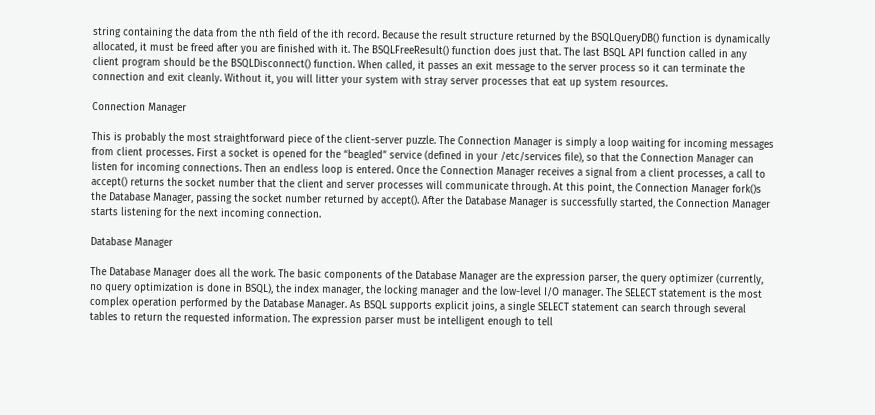string containing the data from the nth field of the ith record. Because the result structure returned by the BSQLQueryDB() function is dynamically allocated, it must be freed after you are finished with it. The BSQLFreeResult() function does just that. The last BSQL API function called in any client program should be the BSQLDisconnect() function. When called, it passes an exit message to the server process so it can terminate the connection and exit cleanly. Without it, you will litter your system with stray server processes that eat up system resources.

Connection Manager

This is probably the most straightforward piece of the client-server puzzle. The Connection Manager is simply a loop waiting for incoming messages from client processes. First a socket is opened for the “beagled” service (defined in your /etc/services file), so that the Connection Manager can listen for incoming connections. Then an endless loop is entered. Once the Connection Manager receives a signal from a client processes, a call to accept() returns the socket number that the client and server processes will communicate through. At this point, the Connection Manager fork()s the Database Manager, passing the socket number returned by accept(). After the Database Manager is successfully started, the Connection Manager starts listening for the next incoming connection.

Database Manager

The Database Manager does all the work. The basic components of the Database Manager are the expression parser, the query optimizer (currently, no query optimization is done in BSQL), the index manager, the locking manager and the low-level I/O manager. The SELECT statement is the most complex operation performed by the Database Manager. As BSQL supports explicit joins, a single SELECT statement can search through several tables to return the requested information. The expression parser must be intelligent enough to tell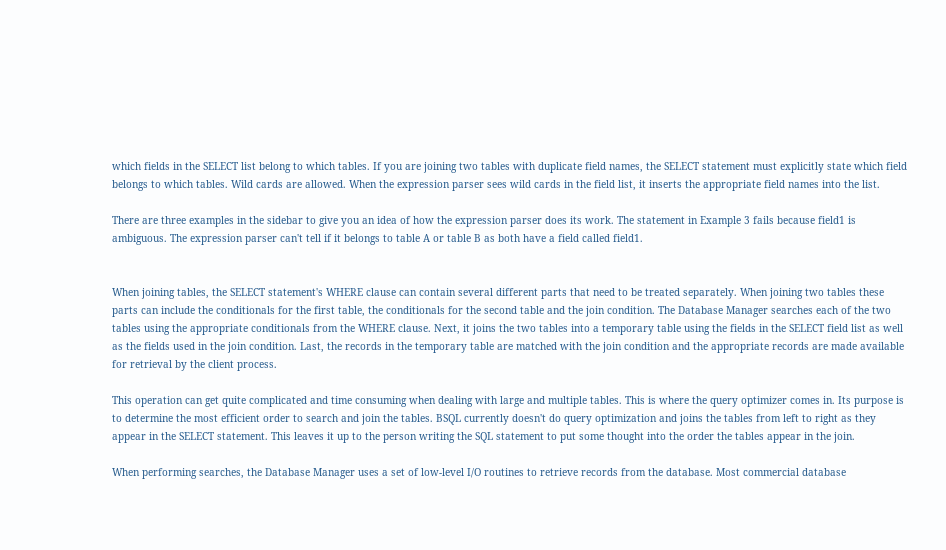which fields in the SELECT list belong to which tables. If you are joining two tables with duplicate field names, the SELECT statement must explicitly state which field belongs to which tables. Wild cards are allowed. When the expression parser sees wild cards in the field list, it inserts the appropriate field names into the list.

There are three examples in the sidebar to give you an idea of how the expression parser does its work. The statement in Example 3 fails because field1 is ambiguous. The expression parser can't tell if it belongs to table A or table B as both have a field called field1.


When joining tables, the SELECT statement's WHERE clause can contain several different parts that need to be treated separately. When joining two tables these parts can include the conditionals for the first table, the conditionals for the second table and the join condition. The Database Manager searches each of the two tables using the appropriate conditionals from the WHERE clause. Next, it joins the two tables into a temporary table using the fields in the SELECT field list as well as the fields used in the join condition. Last, the records in the temporary table are matched with the join condition and the appropriate records are made available for retrieval by the client process.

This operation can get quite complicated and time consuming when dealing with large and multiple tables. This is where the query optimizer comes in. Its purpose is to determine the most efficient order to search and join the tables. BSQL currently doesn't do query optimization and joins the tables from left to right as they appear in the SELECT statement. This leaves it up to the person writing the SQL statement to put some thought into the order the tables appear in the join.

When performing searches, the Database Manager uses a set of low-level I/O routines to retrieve records from the database. Most commercial database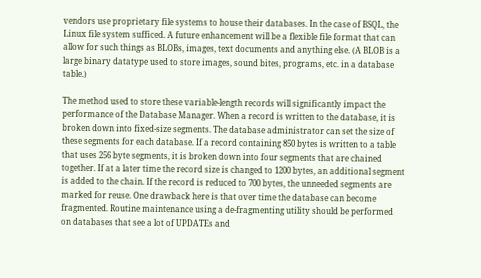vendors use proprietary file systems to house their databases. In the case of BSQL, the Linux file system sufficed. A future enhancement will be a flexible file format that can allow for such things as BLOBs, images, text documents and anything else. (A BLOB is a large binary datatype used to store images, sound bites, programs, etc. in a database table.)

The method used to store these variable-length records will significantly impact the performance of the Database Manager. When a record is written to the database, it is broken down into fixed-size segments. The database administrator can set the size of these segments for each database. If a record containing 850 bytes is written to a table that uses 256 byte segments, it is broken down into four segments that are chained together. If at a later time the record size is changed to 1200 bytes, an additional segment is added to the chain. If the record is reduced to 700 bytes, the unneeded segments are marked for reuse. One drawback here is that over time the database can become fragmented. Routine maintenance using a de-fragmenting utility should be performed on databases that see a lot of UPDATEs and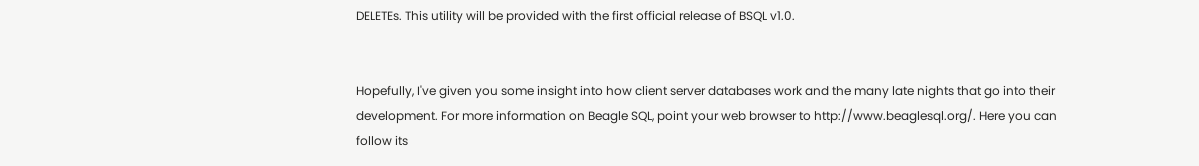DELETEs. This utility will be provided with the first official release of BSQL v1.0.


Hopefully, I've given you some insight into how client server databases work and the many late nights that go into their development. For more information on Beagle SQL, point your web browser to http://www.beaglesql.org/. Here you can follow its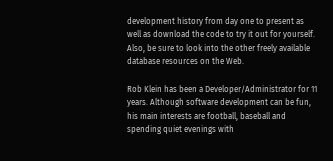development history from day one to present as well as download the code to try it out for yourself. Also, be sure to look into the other freely available database resources on the Web.

Rob Klein has been a Developer/Administrator for 11 years. Although software development can be fun, his main interests are football, baseball and spending quiet evenings with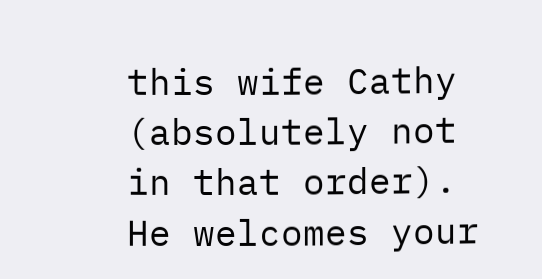this wife Cathy (absolutely not in that order). He welcomes your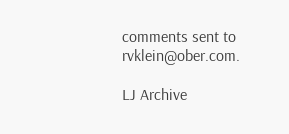comments sent to rvklein@ober.com.

LJ Archive